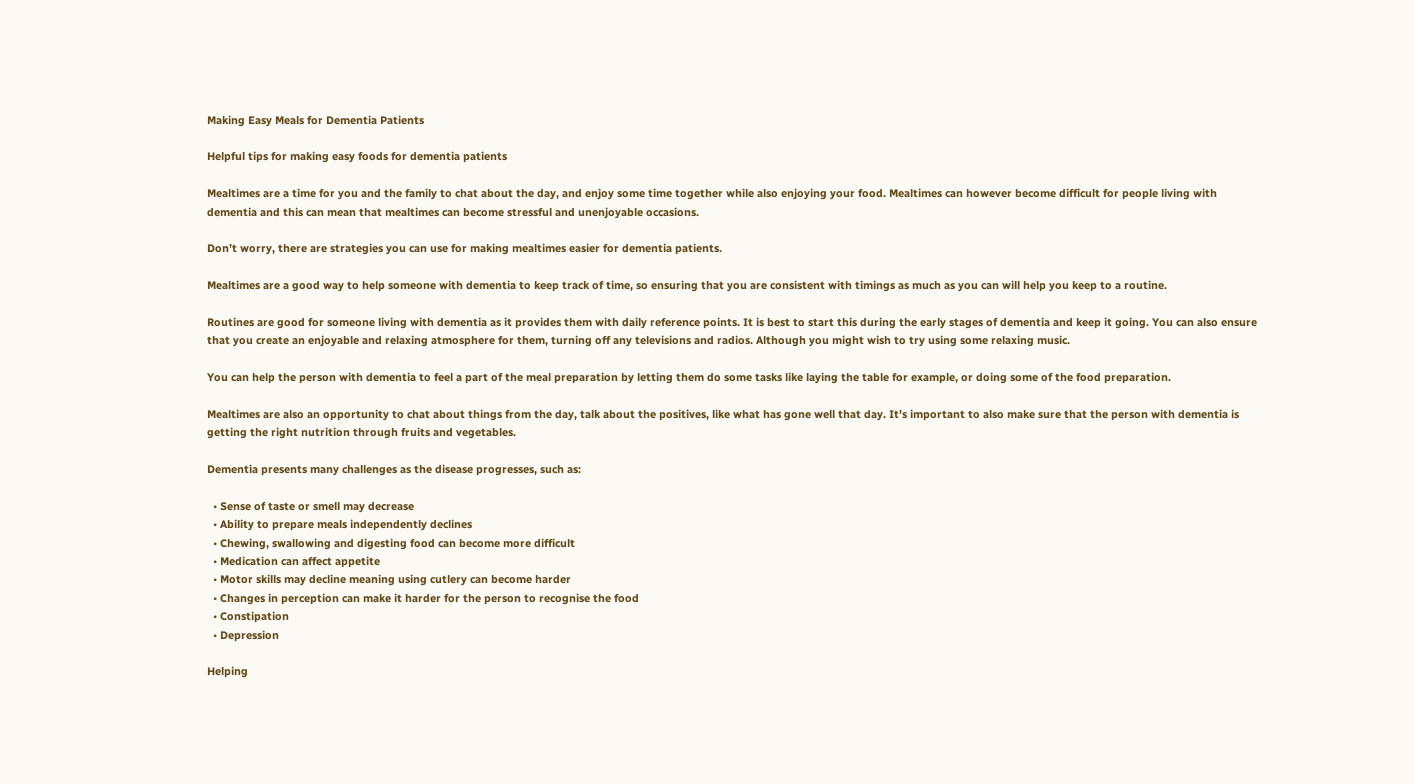Making Easy Meals for Dementia Patients

Helpful tips for making easy foods for dementia patients

Mealtimes are a time for you and the family to chat about the day, and enjoy some time together while also enjoying your food. Mealtimes can however become difficult for people living with dementia and this can mean that mealtimes can become stressful and unenjoyable occasions.

Don’t worry, there are strategies you can use for making mealtimes easier for dementia patients.

Mealtimes are a good way to help someone with dementia to keep track of time, so ensuring that you are consistent with timings as much as you can will help you keep to a routine.

Routines are good for someone living with dementia as it provides them with daily reference points. It is best to start this during the early stages of dementia and keep it going. You can also ensure that you create an enjoyable and relaxing atmosphere for them, turning off any televisions and radios. Although you might wish to try using some relaxing music.

You can help the person with dementia to feel a part of the meal preparation by letting them do some tasks like laying the table for example, or doing some of the food preparation.

Mealtimes are also an opportunity to chat about things from the day, talk about the positives, like what has gone well that day. It’s important to also make sure that the person with dementia is getting the right nutrition through fruits and vegetables.

Dementia presents many challenges as the disease progresses, such as:

  • Sense of taste or smell may decrease
  • Ability to prepare meals independently declines
  • Chewing, swallowing and digesting food can become more difficult
  • Medication can affect appetite
  • Motor skills may decline meaning using cutlery can become harder
  • Changes in perception can make it harder for the person to recognise the food
  • Constipation
  • Depression

Helping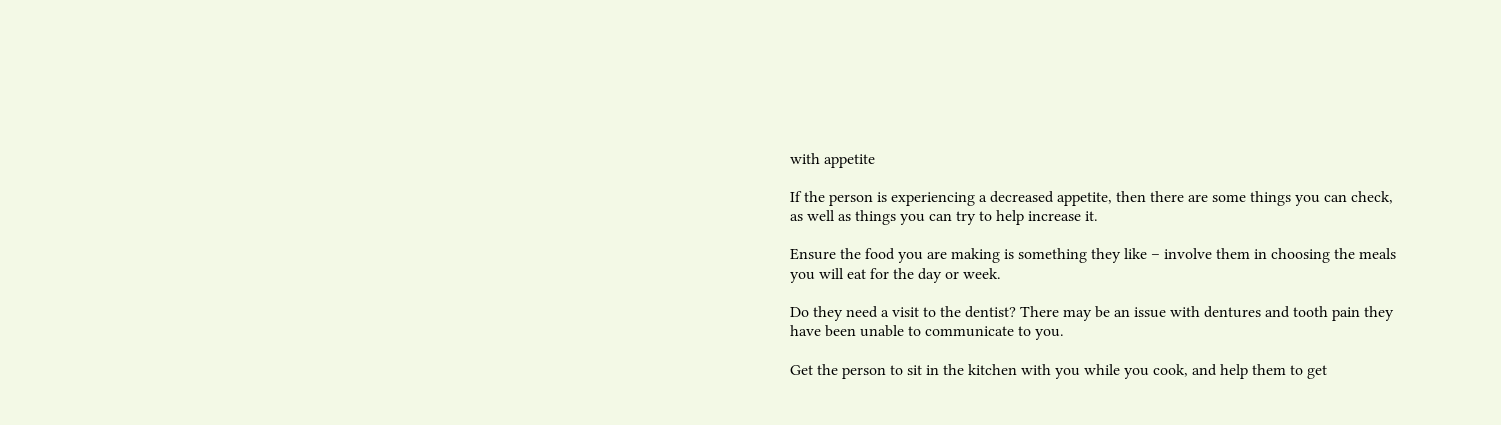with appetite

If the person is experiencing a decreased appetite, then there are some things you can check, as well as things you can try to help increase it.

Ensure the food you are making is something they like – involve them in choosing the meals you will eat for the day or week.

Do they need a visit to the dentist? There may be an issue with dentures and tooth pain they have been unable to communicate to you.

Get the person to sit in the kitchen with you while you cook, and help them to get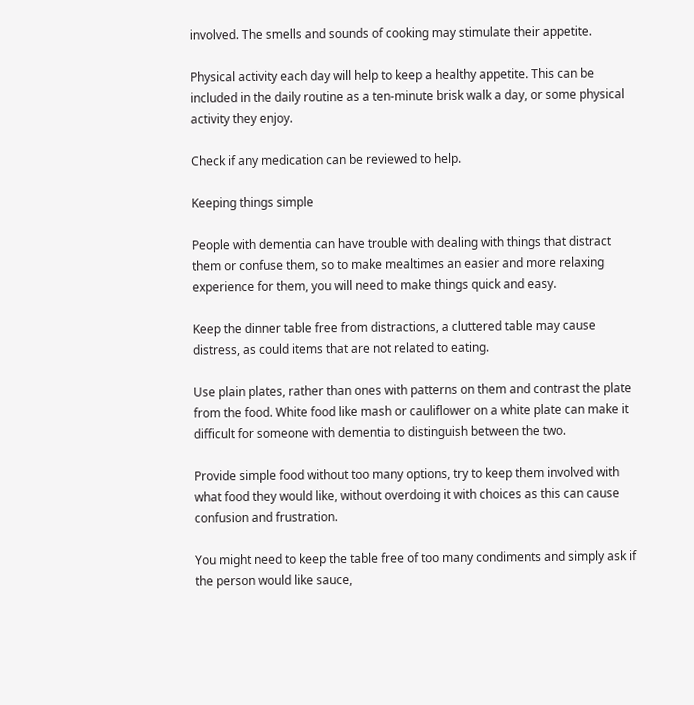involved. The smells and sounds of cooking may stimulate their appetite.

Physical activity each day will help to keep a healthy appetite. This can be included in the daily routine as a ten-minute brisk walk a day, or some physical activity they enjoy.

Check if any medication can be reviewed to help.

Keeping things simple

People with dementia can have trouble with dealing with things that distract them or confuse them, so to make mealtimes an easier and more relaxing experience for them, you will need to make things quick and easy.

Keep the dinner table free from distractions, a cluttered table may cause distress, as could items that are not related to eating.

Use plain plates, rather than ones with patterns on them and contrast the plate from the food. White food like mash or cauliflower on a white plate can make it difficult for someone with dementia to distinguish between the two.

Provide simple food without too many options, try to keep them involved with what food they would like, without overdoing it with choices as this can cause confusion and frustration.

You might need to keep the table free of too many condiments and simply ask if the person would like sauce,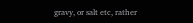gravy, or salt etc, rather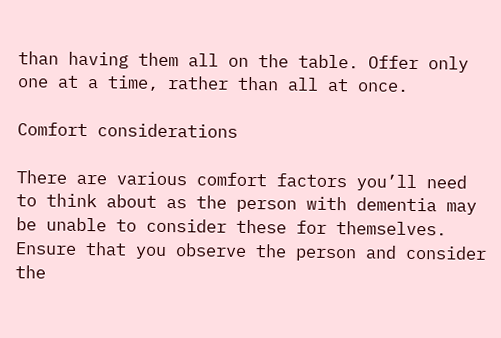than having them all on the table. Offer only one at a time, rather than all at once.

Comfort considerations

There are various comfort factors you’ll need to think about as the person with dementia may be unable to consider these for themselves. Ensure that you observe the person and consider the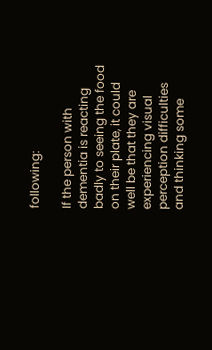following:

If the person with dementia is reacting badly to seeing the food on their plate, it could well be that they are experiencing visual perception difficulties and thinking some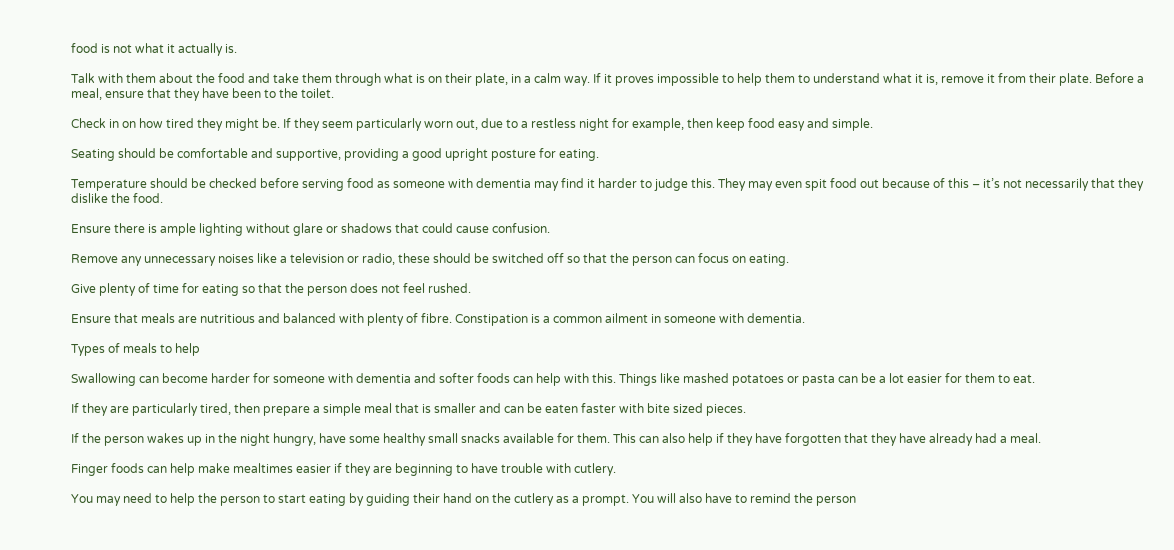food is not what it actually is.

Talk with them about the food and take them through what is on their plate, in a calm way. If it proves impossible to help them to understand what it is, remove it from their plate. Before a meal, ensure that they have been to the toilet.

Check in on how tired they might be. If they seem particularly worn out, due to a restless night for example, then keep food easy and simple.

Seating should be comfortable and supportive, providing a good upright posture for eating.

Temperature should be checked before serving food as someone with dementia may find it harder to judge this. They may even spit food out because of this – it’s not necessarily that they dislike the food.

Ensure there is ample lighting without glare or shadows that could cause confusion.

Remove any unnecessary noises like a television or radio, these should be switched off so that the person can focus on eating.

Give plenty of time for eating so that the person does not feel rushed.

Ensure that meals are nutritious and balanced with plenty of fibre. Constipation is a common ailment in someone with dementia.

Types of meals to help

Swallowing can become harder for someone with dementia and softer foods can help with this. Things like mashed potatoes or pasta can be a lot easier for them to eat.

If they are particularly tired, then prepare a simple meal that is smaller and can be eaten faster with bite sized pieces.

If the person wakes up in the night hungry, have some healthy small snacks available for them. This can also help if they have forgotten that they have already had a meal.

Finger foods can help make mealtimes easier if they are beginning to have trouble with cutlery.

You may need to help the person to start eating by guiding their hand on the cutlery as a prompt. You will also have to remind the person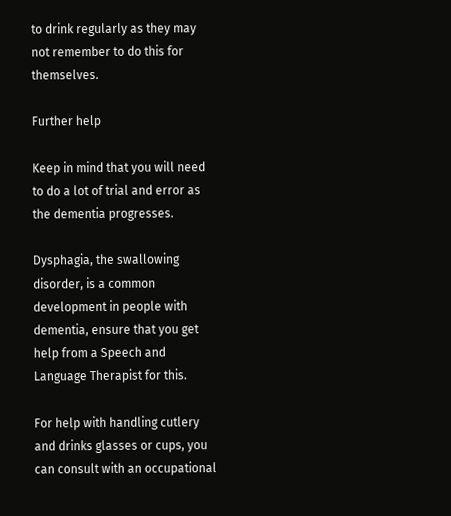to drink regularly as they may not remember to do this for themselves.

Further help

Keep in mind that you will need to do a lot of trial and error as the dementia progresses.

Dysphagia, the swallowing disorder, is a common development in people with dementia, ensure that you get help from a Speech and Language Therapist for this.

For help with handling cutlery and drinks glasses or cups, you can consult with an occupational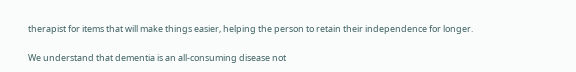therapist for items that will make things easier, helping the person to retain their independence for longer.

We understand that dementia is an all-consuming disease not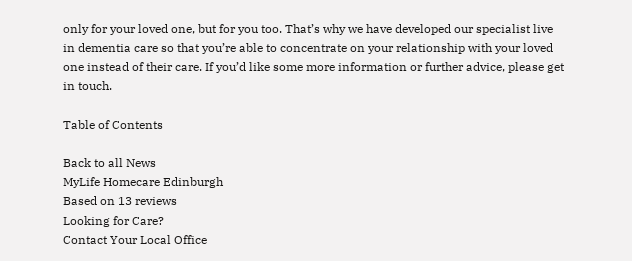only for your loved one, but for you too. That’s why we have developed our specialist live in dementia care so that you’re able to concentrate on your relationship with your loved one instead of their care. If you’d like some more information or further advice, please get in touch.

Table of Contents

Back to all News
MyLife Homecare Edinburgh
Based on 13 reviews
Looking for Care?
Contact Your Local Office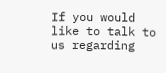If you would like to talk to us regarding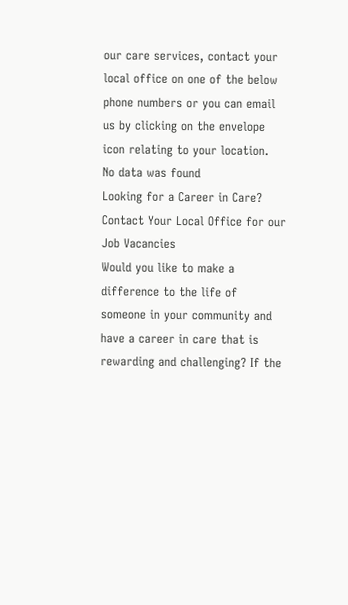our care services, contact your local office on one of the below phone numbers or you can email us by clicking on the envelope icon relating to your location.
No data was found
Looking for a Career in Care?
Contact Your Local Office for our Job Vacancies
Would you like to make a difference to the life of someone in your community and have a career in care that is rewarding and challenging? If the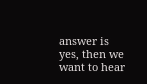answer is yes, then we want to hear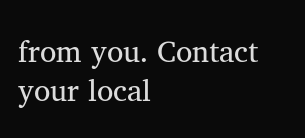from you. Contact your local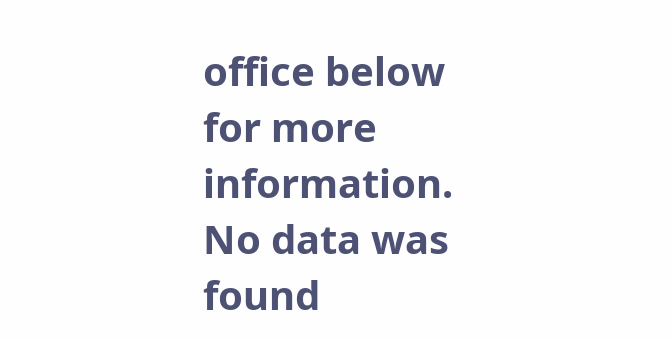office below for more information.
No data was found